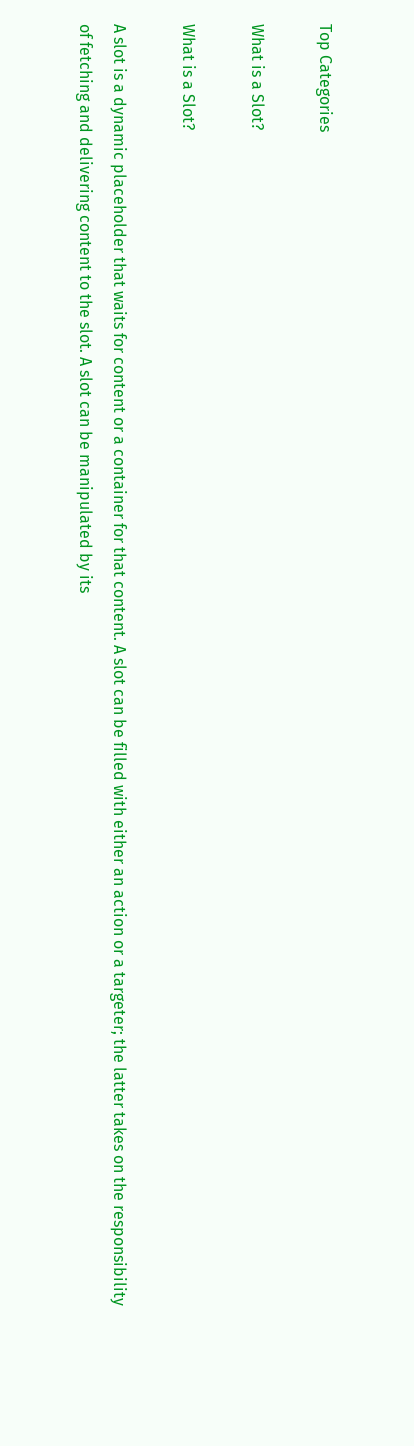Top Categories

What is a Slot?

What is a Slot?

A slot is a dynamic placeholder that waits for content or a container for that content. A slot can be filled with either an action or a targeter; the latter takes on the responsibility of fetching and delivering content to the slot. A slot can be manipulated by its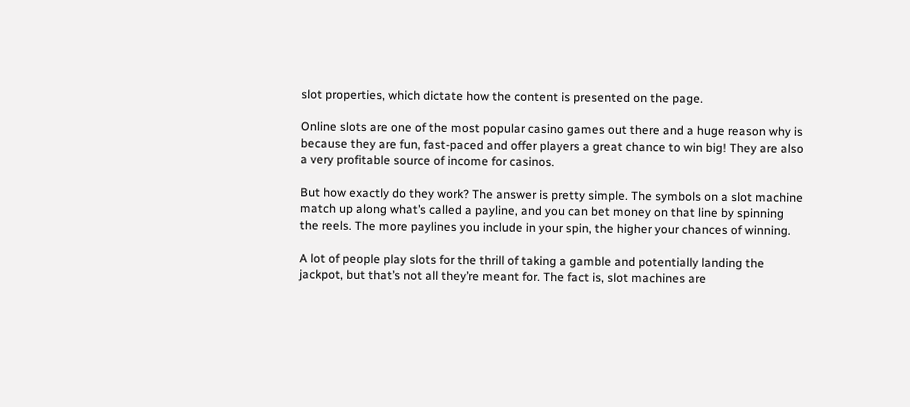slot properties, which dictate how the content is presented on the page.

Online slots are one of the most popular casino games out there and a huge reason why is because they are fun, fast-paced and offer players a great chance to win big! They are also a very profitable source of income for casinos.

But how exactly do they work? The answer is pretty simple. The symbols on a slot machine match up along what’s called a payline, and you can bet money on that line by spinning the reels. The more paylines you include in your spin, the higher your chances of winning.

A lot of people play slots for the thrill of taking a gamble and potentially landing the jackpot, but that’s not all they’re meant for. The fact is, slot machines are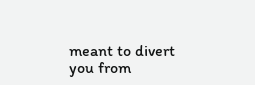meant to divert you from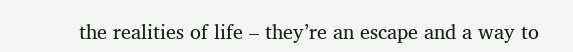the realities of life – they’re an escape and a way to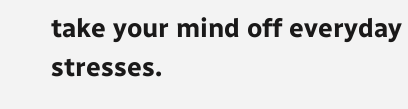take your mind off everyday stresses.